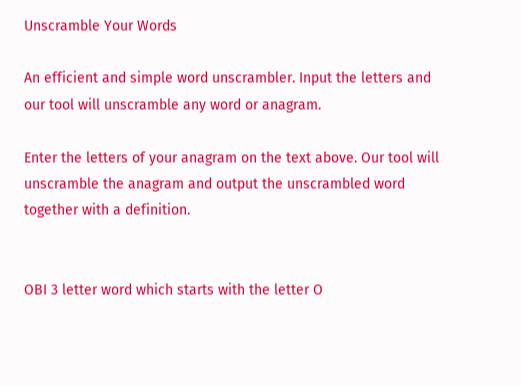Unscramble Your Words

An efficient and simple word unscrambler. Input the letters and our tool will unscramble any word or anagram.

Enter the letters of your anagram on the text above. Our tool will unscramble the anagram and output the unscrambled word together with a definition.


OBI 3 letter word which starts with the letter O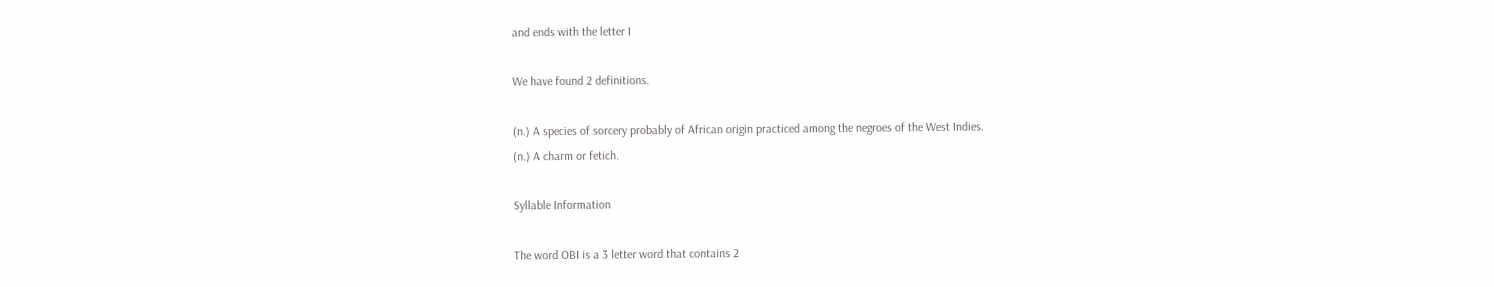and ends with the letter I

We have found 2 definitions.

(n.) A species of sorcery probably of African origin practiced among the negroes of the West Indies.
(n.) A charm or fetich.

Syllable Information

The word OBI is a 3 letter word that contains 2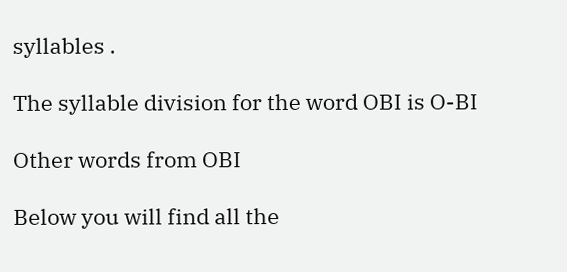syllables .

The syllable division for the word OBI is O-BI

Other words from OBI

Below you will find all the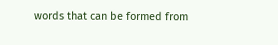words that can be formed from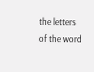the letters of the word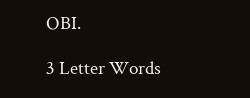OBI.

3 Letter Words